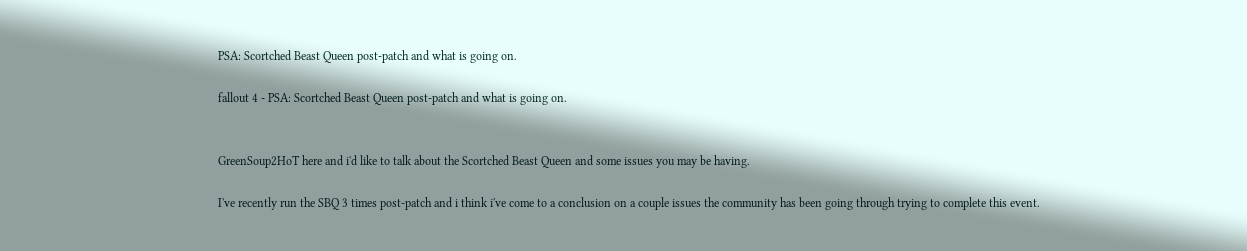PSA: Scortched Beast Queen post-patch and what is going on.

fallout 4 - PSA: Scortched Beast Queen post-patch and what is going on.


GreenSoup2HoT here and i'd like to talk about the Scortched Beast Queen and some issues you may be having.

I've recently run the SBQ 3 times post-patch and i think i've come to a conclusion on a couple issues the community has been going through trying to complete this event.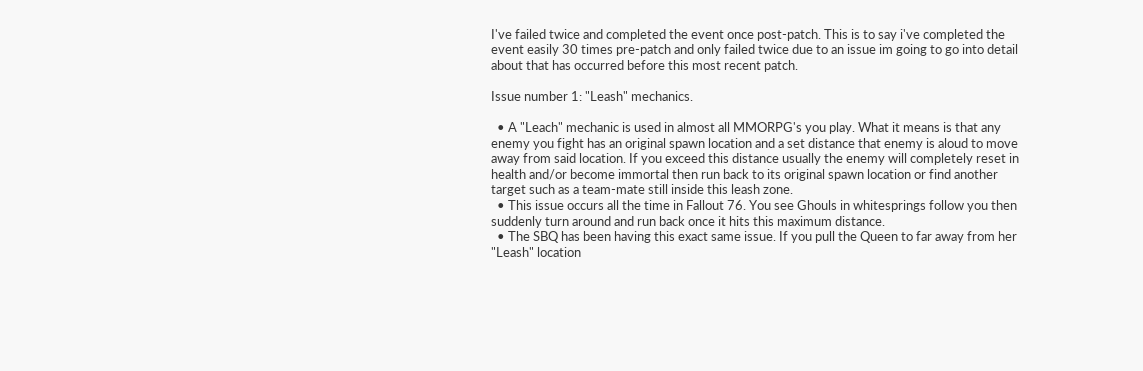I've failed twice and completed the event once post-patch. This is to say i've completed the event easily 30 times pre-patch and only failed twice due to an issue im going to go into detail about that has occurred before this most recent patch.

Issue number 1: "Leash" mechanics.

  • A "Leach" mechanic is used in almost all MMORPG's you play. What it means is that any enemy you fight has an original spawn location and a set distance that enemy is aloud to move away from said location. If you exceed this distance usually the enemy will completely reset in health and/or become immortal then run back to its original spawn location or find another target such as a team-mate still inside this leash zone.
  • This issue occurs all the time in Fallout 76. You see Ghouls in whitesprings follow you then suddenly turn around and run back once it hits this maximum distance.
  • The SBQ has been having this exact same issue. If you pull the Queen to far away from her "Leash" location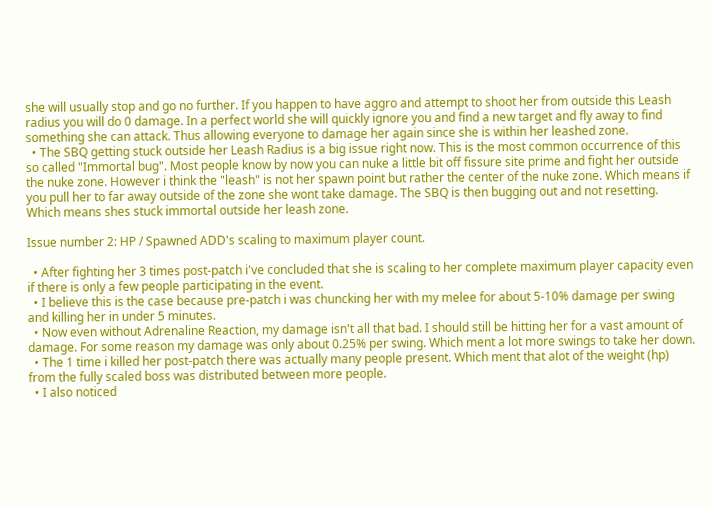she will usually stop and go no further. If you happen to have aggro and attempt to shoot her from outside this Leash radius you will do 0 damage. In a perfect world she will quickly ignore you and find a new target and fly away to find something she can attack. Thus allowing everyone to damage her again since she is within her leashed zone.
  • The SBQ getting stuck outside her Leash Radius is a big issue right now. This is the most common occurrence of this so called "Immortal bug". Most people know by now you can nuke a little bit off fissure site prime and fight her outside the nuke zone. However i think the "leash" is not her spawn point but rather the center of the nuke zone. Which means if you pull her to far away outside of the zone she wont take damage. The SBQ is then bugging out and not resetting. Which means shes stuck immortal outside her leash zone.

Issue number 2: HP / Spawned ADD's scaling to maximum player count.

  • After fighting her 3 times post-patch i've concluded that she is scaling to her complete maximum player capacity even if there is only a few people participating in the event.
  • I believe this is the case because pre-patch i was chuncking her with my melee for about 5-10% damage per swing and killing her in under 5 minutes.
  • Now even without Adrenaline Reaction, my damage isn't all that bad. I should still be hitting her for a vast amount of damage. For some reason my damage was only about 0.25% per swing. Which ment a lot more swings to take her down.
  • The 1 time i killed her post-patch there was actually many people present. Which ment that alot of the weight (hp) from the fully scaled boss was distributed between more people.
  • I also noticed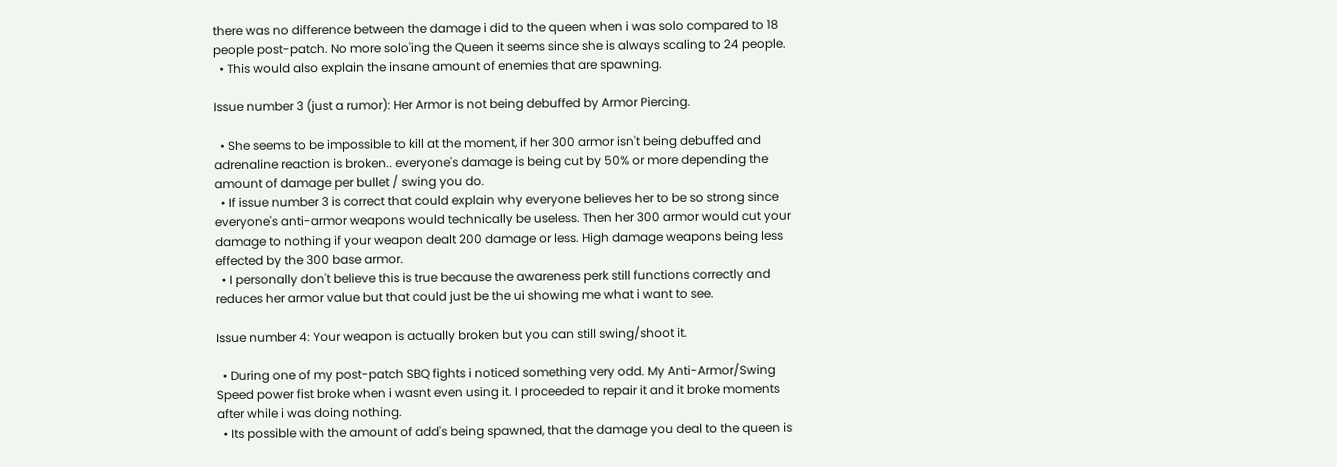there was no difference between the damage i did to the queen when i was solo compared to 18 people post-patch. No more solo'ing the Queen it seems since she is always scaling to 24 people.
  • This would also explain the insane amount of enemies that are spawning.

Issue number 3 (just a rumor): Her Armor is not being debuffed by Armor Piercing.

  • She seems to be impossible to kill at the moment, if her 300 armor isn't being debuffed and adrenaline reaction is broken.. everyone's damage is being cut by 50% or more depending the amount of damage per bullet / swing you do.
  • If issue number 3 is correct that could explain why everyone believes her to be so strong since everyone's anti-armor weapons would technically be useless. Then her 300 armor would cut your damage to nothing if your weapon dealt 200 damage or less. High damage weapons being less effected by the 300 base armor.
  • I personally don't believe this is true because the awareness perk still functions correctly and reduces her armor value but that could just be the ui showing me what i want to see.

Issue number 4: Your weapon is actually broken but you can still swing/shoot it.

  • During one of my post-patch SBQ fights i noticed something very odd. My Anti-Armor/Swing Speed power fist broke when i wasnt even using it. I proceeded to repair it and it broke moments after while i was doing nothing.
  • Its possible with the amount of add's being spawned, that the damage you deal to the queen is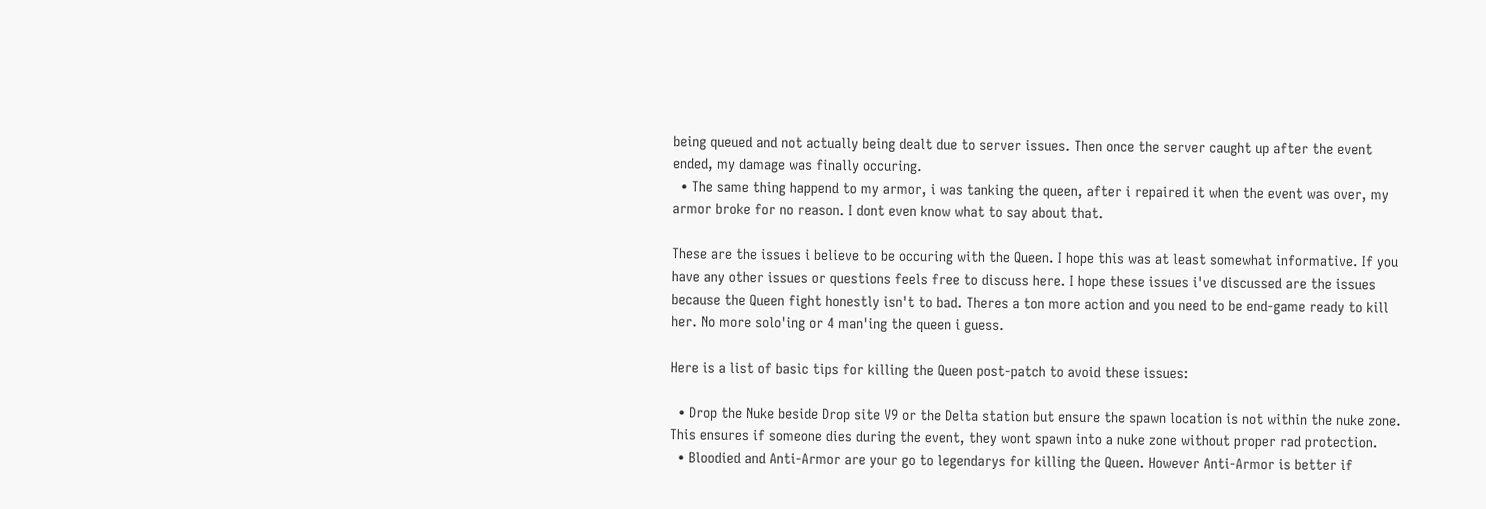being queued and not actually being dealt due to server issues. Then once the server caught up after the event ended, my damage was finally occuring.
  • The same thing happend to my armor, i was tanking the queen, after i repaired it when the event was over, my armor broke for no reason. I dont even know what to say about that.

These are the issues i believe to be occuring with the Queen. I hope this was at least somewhat informative. If you have any other issues or questions feels free to discuss here. I hope these issues i've discussed are the issues because the Queen fight honestly isn't to bad. Theres a ton more action and you need to be end-game ready to kill her. No more solo'ing or 4 man'ing the queen i guess.

Here is a list of basic tips for killing the Queen post-patch to avoid these issues:

  • Drop the Nuke beside Drop site V9 or the Delta station but ensure the spawn location is not within the nuke zone. This ensures if someone dies during the event, they wont spawn into a nuke zone without proper rad protection.
  • Bloodied and Anti-Armor are your go to legendarys for killing the Queen. However Anti-Armor is better if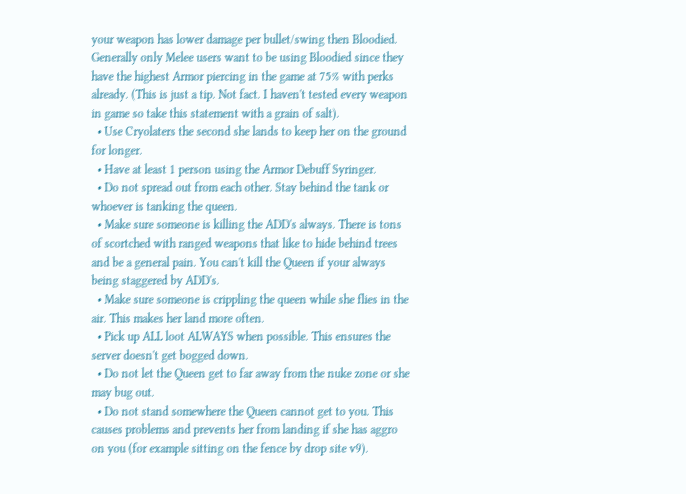your weapon has lower damage per bullet/swing then Bloodied. Generally only Melee users want to be using Bloodied since they have the highest Armor piercing in the game at 75% with perks already. (This is just a tip. Not fact. I haven't tested every weapon in game so take this statement with a grain of salt).
  • Use Cryolaters the second she lands to keep her on the ground for longer.
  • Have at least 1 person using the Armor Debuff Syringer.
  • Do not spread out from each other. Stay behind the tank or whoever is tanking the queen.
  • Make sure someone is killing the ADD's always. There is tons of scortched with ranged weapons that like to hide behind trees and be a general pain. You can't kill the Queen if your always being staggered by ADD's.
  • Make sure someone is crippling the queen while she flies in the air. This makes her land more often.
  • Pick up ALL loot ALWAYS when possible. This ensures the server doesn't get bogged down.
  • Do not let the Queen get to far away from the nuke zone or she may bug out.
  • Do not stand somewhere the Queen cannot get to you. This causes problems and prevents her from landing if she has aggro on you (for example sitting on the fence by drop site v9).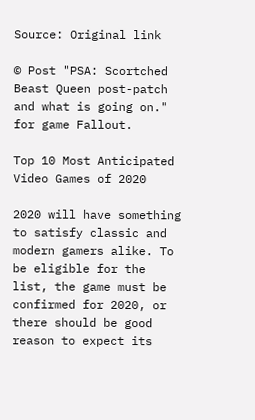Source: Original link

© Post "PSA: Scortched Beast Queen post-patch and what is going on." for game Fallout.

Top 10 Most Anticipated Video Games of 2020

2020 will have something to satisfy classic and modern gamers alike. To be eligible for the list, the game must be confirmed for 2020, or there should be good reason to expect its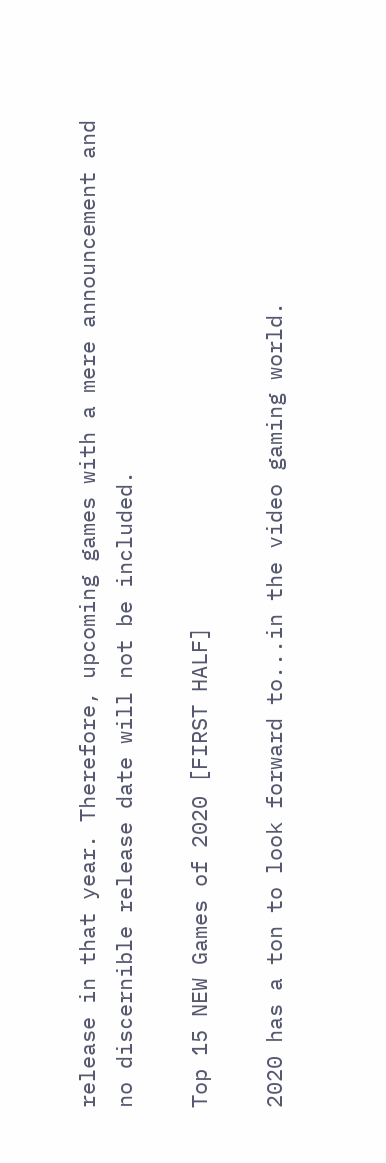release in that year. Therefore, upcoming games with a mere announcement and no discernible release date will not be included.

Top 15 NEW Games of 2020 [FIRST HALF]

2020 has a ton to look forward to...in the video gaming world.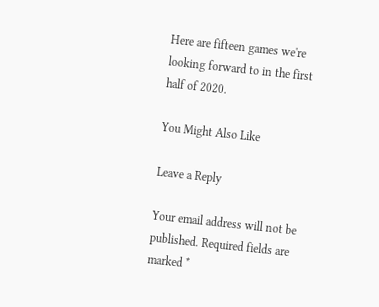Here are fifteen games we're looking forward to in the first half of 2020.

You Might Also Like

Leave a Reply

Your email address will not be published. Required fields are marked *